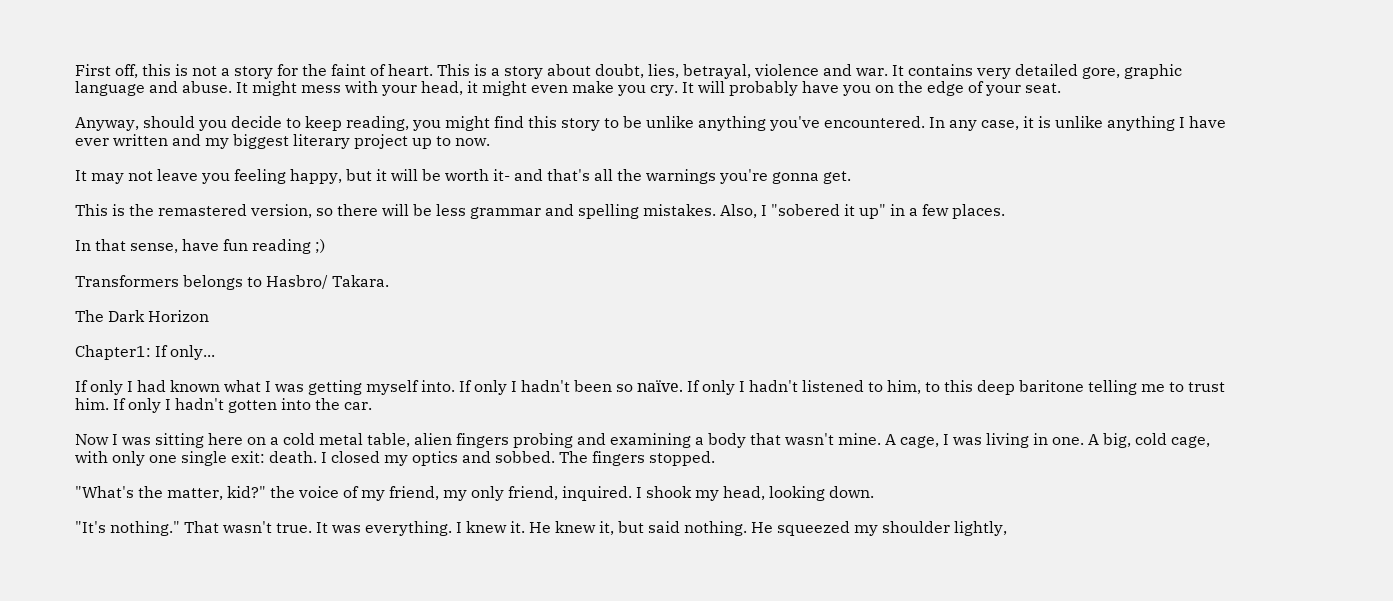First off, this is not a story for the faint of heart. This is a story about doubt, lies, betrayal, violence and war. It contains very detailed gore, graphic language and abuse. It might mess with your head, it might even make you cry. It will probably have you on the edge of your seat.

Anyway, should you decide to keep reading, you might find this story to be unlike anything you've encountered. In any case, it is unlike anything I have ever written and my biggest literary project up to now.

It may not leave you feeling happy, but it will be worth it- and that's all the warnings you're gonna get.

This is the remastered version, so there will be less grammar and spelling mistakes. Also, I "sobered it up" in a few places.

In that sense, have fun reading ;)

Transformers belongs to Hasbro/ Takara.

The Dark Horizon

Chapter1: If only...

If only I had known what I was getting myself into. If only I hadn't been so naïve. If only I hadn't listened to him, to this deep baritone telling me to trust him. If only I hadn't gotten into the car.

Now I was sitting here on a cold metal table, alien fingers probing and examining a body that wasn't mine. A cage, I was living in one. A big, cold cage, with only one single exit: death. I closed my optics and sobbed. The fingers stopped.

"What's the matter, kid?" the voice of my friend, my only friend, inquired. I shook my head, looking down.

"It's nothing." That wasn't true. It was everything. I knew it. He knew it, but said nothing. He squeezed my shoulder lightly,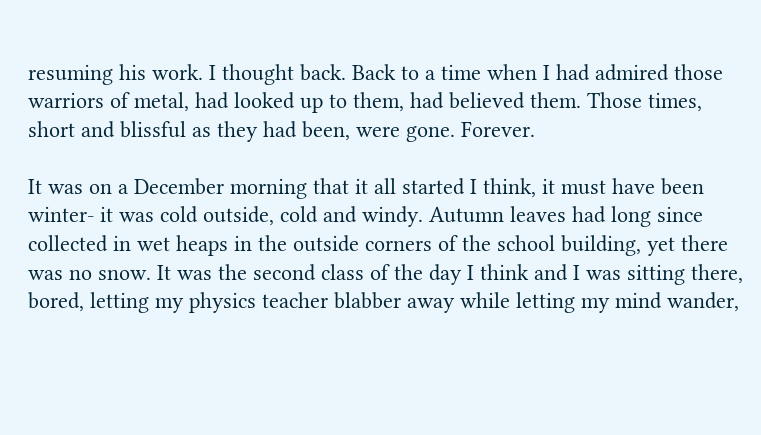resuming his work. I thought back. Back to a time when I had admired those warriors of metal, had looked up to them, had believed them. Those times, short and blissful as they had been, were gone. Forever.

It was on a December morning that it all started I think, it must have been winter- it was cold outside, cold and windy. Autumn leaves had long since collected in wet heaps in the outside corners of the school building, yet there was no snow. It was the second class of the day I think and I was sitting there, bored, letting my physics teacher blabber away while letting my mind wander,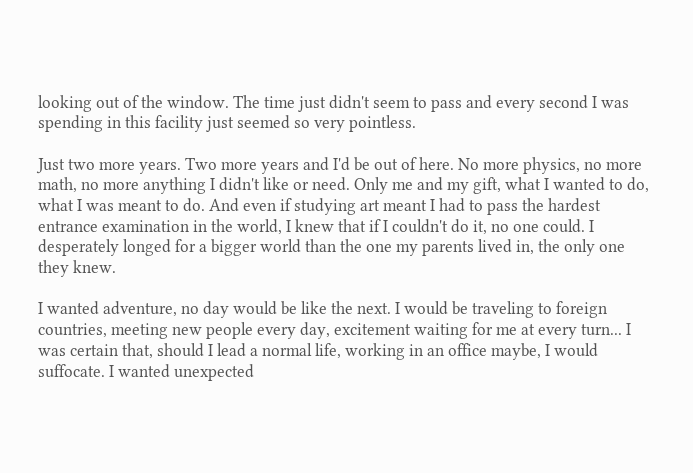looking out of the window. The time just didn't seem to pass and every second I was spending in this facility just seemed so very pointless.

Just two more years. Two more years and I'd be out of here. No more physics, no more math, no more anything I didn't like or need. Only me and my gift, what I wanted to do, what I was meant to do. And even if studying art meant I had to pass the hardest entrance examination in the world, I knew that if I couldn't do it, no one could. I desperately longed for a bigger world than the one my parents lived in, the only one they knew.

I wanted adventure, no day would be like the next. I would be traveling to foreign countries, meeting new people every day, excitement waiting for me at every turn... I was certain that, should I lead a normal life, working in an office maybe, I would suffocate. I wanted unexpected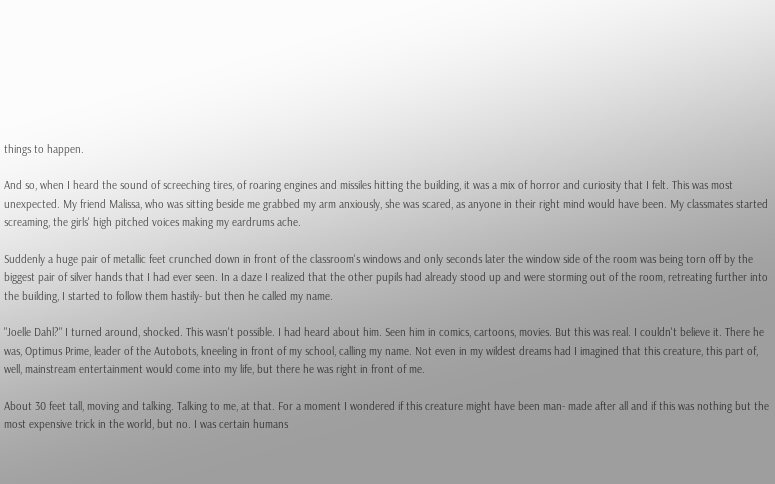things to happen.

And so, when I heard the sound of screeching tires, of roaring engines and missiles hitting the building, it was a mix of horror and curiosity that I felt. This was most unexpected. My friend Malissa, who was sitting beside me grabbed my arm anxiously, she was scared, as anyone in their right mind would have been. My classmates started screaming, the girls' high pitched voices making my eardrums ache.

Suddenly a huge pair of metallic feet crunched down in front of the classroom's windows and only seconds later the window side of the room was being torn off by the biggest pair of silver hands that I had ever seen. In a daze I realized that the other pupils had already stood up and were storming out of the room, retreating further into the building, I started to follow them hastily- but then he called my name.

"Joelle Dahl?" I turned around, shocked. This wasn't possible. I had heard about him. Seen him in comics, cartoons, movies. But this was real. I couldn't believe it. There he was, Optimus Prime, leader of the Autobots, kneeling in front of my school, calling my name. Not even in my wildest dreams had I imagined that this creature, this part of, well, mainstream entertainment would come into my life, but there he was right in front of me.

About 30 feet tall, moving and talking. Talking to me, at that. For a moment I wondered if this creature might have been man- made after all and if this was nothing but the most expensive trick in the world, but no. I was certain humans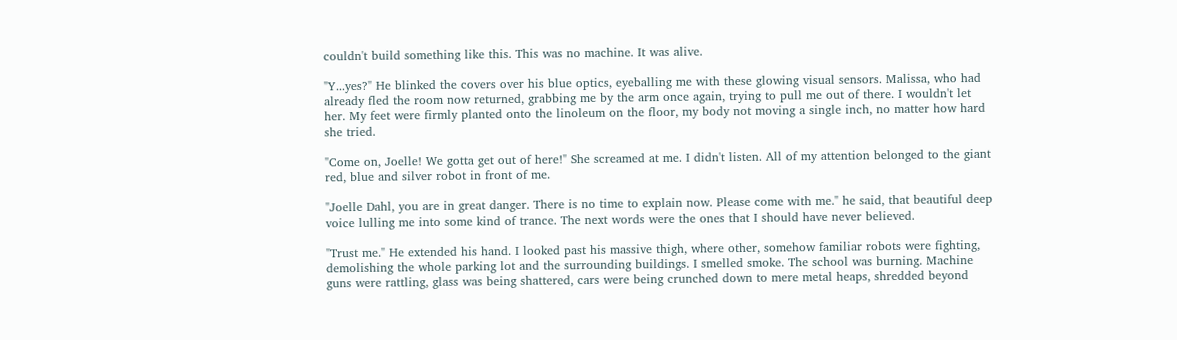couldn't build something like this. This was no machine. It was alive.

"Y...yes?" He blinked the covers over his blue optics, eyeballing me with these glowing visual sensors. Malissa, who had already fled the room now returned, grabbing me by the arm once again, trying to pull me out of there. I wouldn't let her. My feet were firmly planted onto the linoleum on the floor, my body not moving a single inch, no matter how hard she tried.

"Come on, Joelle! We gotta get out of here!" She screamed at me. I didn't listen. All of my attention belonged to the giant red, blue and silver robot in front of me.

"Joelle Dahl, you are in great danger. There is no time to explain now. Please come with me." he said, that beautiful deep voice lulling me into some kind of trance. The next words were the ones that I should have never believed.

"Trust me." He extended his hand. I looked past his massive thigh, where other, somehow familiar robots were fighting, demolishing the whole parking lot and the surrounding buildings. I smelled smoke. The school was burning. Machine guns were rattling, glass was being shattered, cars were being crunched down to mere metal heaps, shredded beyond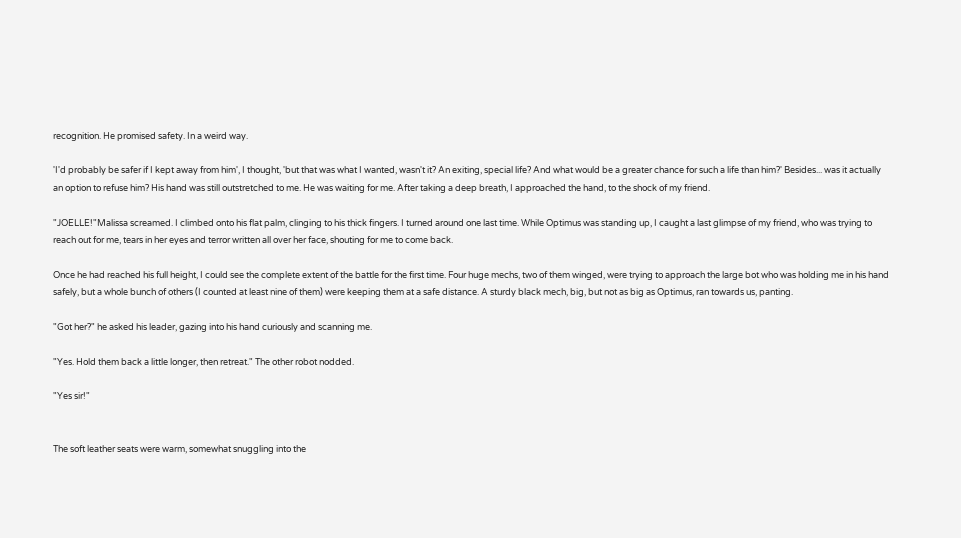recognition. He promised safety. In a weird way.

'I'd probably be safer if I kept away from him', I thought, 'but that was what I wanted, wasn't it? An exiting, special life? And what would be a greater chance for such a life than him?' Besides... was it actually an option to refuse him? His hand was still outstretched to me. He was waiting for me. After taking a deep breath, I approached the hand, to the shock of my friend.

"JOELLE!"Malissa screamed. I climbed onto his flat palm, clinging to his thick fingers. I turned around one last time. While Optimus was standing up, I caught a last glimpse of my friend, who was trying to reach out for me, tears in her eyes and terror written all over her face, shouting for me to come back.

Once he had reached his full height, I could see the complete extent of the battle for the first time. Four huge mechs, two of them winged, were trying to approach the large bot who was holding me in his hand safely, but a whole bunch of others (I counted at least nine of them) were keeping them at a safe distance. A sturdy black mech, big, but not as big as Optimus, ran towards us, panting.

"Got her?" he asked his leader, gazing into his hand curiously and scanning me.

"Yes. Hold them back a little longer, then retreat." The other robot nodded.

"Yes sir!"


The soft leather seats were warm, somewhat snuggling into the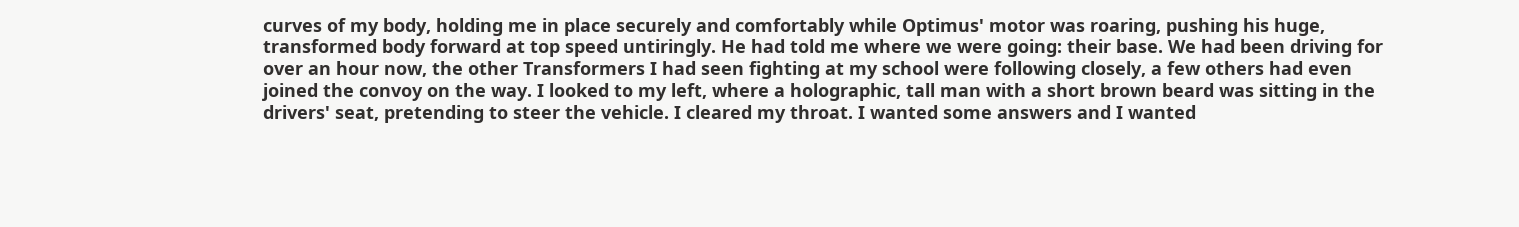curves of my body, holding me in place securely and comfortably while Optimus' motor was roaring, pushing his huge, transformed body forward at top speed untiringly. He had told me where we were going: their base. We had been driving for over an hour now, the other Transformers I had seen fighting at my school were following closely, a few others had even joined the convoy on the way. I looked to my left, where a holographic, tall man with a short brown beard was sitting in the drivers' seat, pretending to steer the vehicle. I cleared my throat. I wanted some answers and I wanted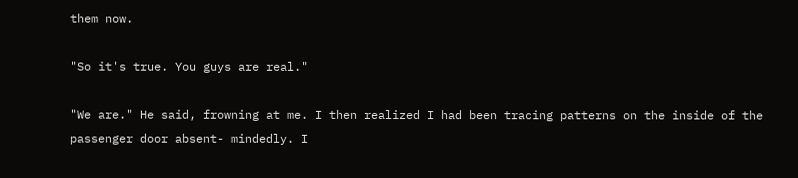them now.

"So it's true. You guys are real."

"We are." He said, frowning at me. I then realized I had been tracing patterns on the inside of the passenger door absent- mindedly. I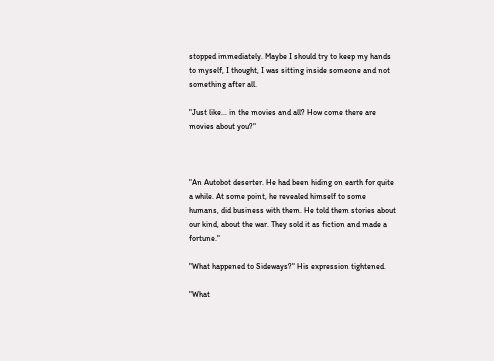stopped immediately. Maybe I should try to keep my hands to myself, I thought, I was sitting inside someone and not something after all.

"Just like... in the movies and all? How come there are movies about you?"



"An Autobot deserter. He had been hiding on earth for quite a while. At some point, he revealed himself to some humans, did business with them. He told them stories about our kind, about the war. They sold it as fiction and made a fortune."

"What happened to Sideways?" His expression tightened.

"What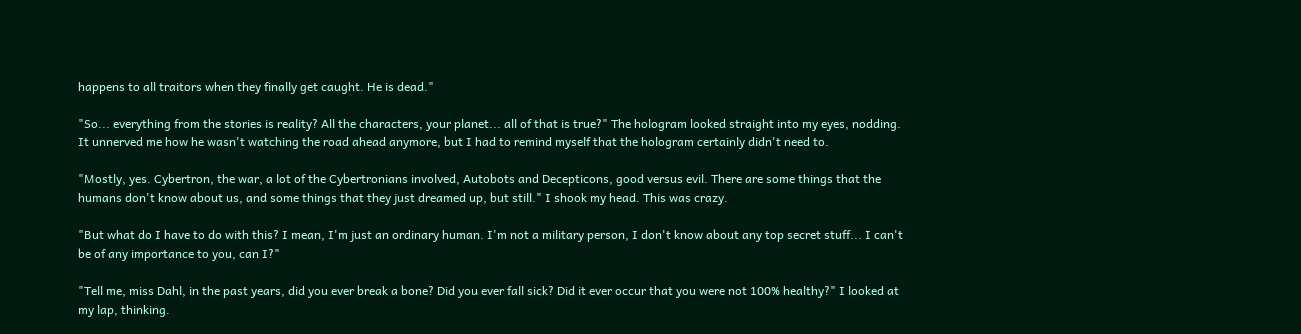happens to all traitors when they finally get caught. He is dead."

"So... everything from the stories is reality? All the characters, your planet... all of that is true?" The hologram looked straight into my eyes, nodding. It unnerved me how he wasn't watching the road ahead anymore, but I had to remind myself that the hologram certainly didn't need to.

"Mostly, yes. Cybertron, the war, a lot of the Cybertronians involved, Autobots and Decepticons, good versus evil. There are some things that the humans don't know about us, and some things that they just dreamed up, but still." I shook my head. This was crazy.

"But what do I have to do with this? I mean, I'm just an ordinary human. I'm not a military person, I don't know about any top secret stuff... I can't be of any importance to you, can I?"

"Tell me, miss Dahl, in the past years, did you ever break a bone? Did you ever fall sick? Did it ever occur that you were not 100% healthy?" I looked at my lap, thinking.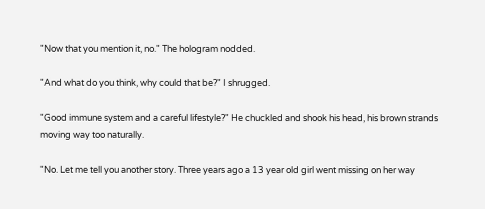"Now that you mention it, no." The hologram nodded.

"And what do you think, why could that be?" I shrugged.

"Good immune system and a careful lifestyle?" He chuckled and shook his head, his brown strands moving way too naturally.

"No. Let me tell you another story. Three years ago a 13 year old girl went missing on her way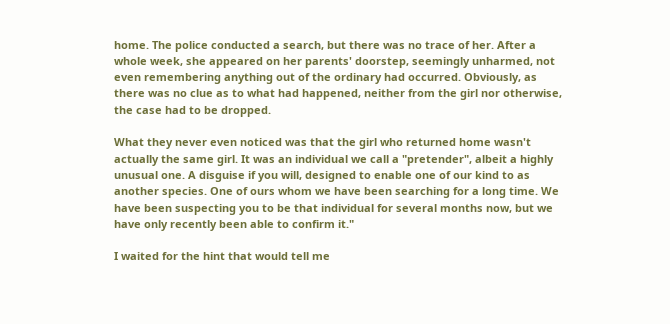home. The police conducted a search, but there was no trace of her. After a whole week, she appeared on her parents' doorstep, seemingly unharmed, not even remembering anything out of the ordinary had occurred. Obviously, as there was no clue as to what had happened, neither from the girl nor otherwise, the case had to be dropped.

What they never even noticed was that the girl who returned home wasn't actually the same girl. It was an individual we call a "pretender", albeit a highly unusual one. A disguise if you will, designed to enable one of our kind to as another species. One of ours whom we have been searching for a long time. We have been suspecting you to be that individual for several months now, but we have only recently been able to confirm it."

I waited for the hint that would tell me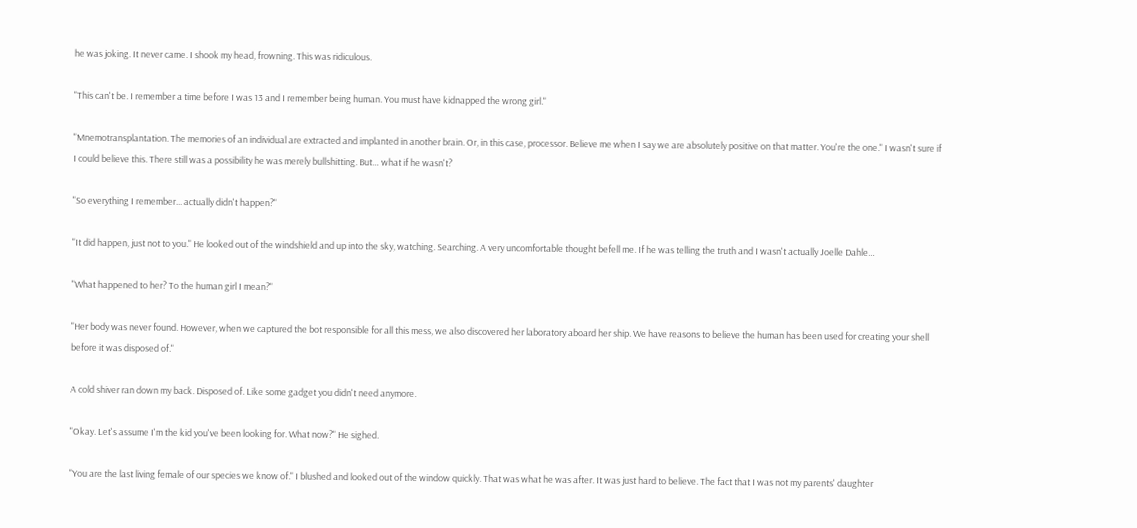he was joking. It never came. I shook my head, frowning. This was ridiculous.

"This can't be. I remember a time before I was 13 and I remember being human. You must have kidnapped the wrong girl."

"Mnemotransplantation. The memories of an individual are extracted and implanted in another brain. Or, in this case, processor. Believe me when I say we are absolutely positive on that matter. You're the one." I wasn't sure if I could believe this. There still was a possibility he was merely bullshitting. But… what if he wasn't?

"So everything I remember... actually didn't happen?"

"It did happen, just not to you." He looked out of the windshield and up into the sky, watching. Searching. A very uncomfortable thought befell me. If he was telling the truth and I wasn't actually Joelle Dahle…

"What happened to her? To the human girl I mean?"

"Her body was never found. However, when we captured the bot responsible for all this mess, we also discovered her laboratory aboard her ship. We have reasons to believe the human has been used for creating your shell before it was disposed of."

A cold shiver ran down my back. Disposed of. Like some gadget you didn't need anymore.

"Okay. Let's assume I'm the kid you've been looking for. What now?" He sighed.

"You are the last living female of our species we know of." I blushed and looked out of the window quickly. That was what he was after. It was just hard to believe. The fact that I was not my parents' daughter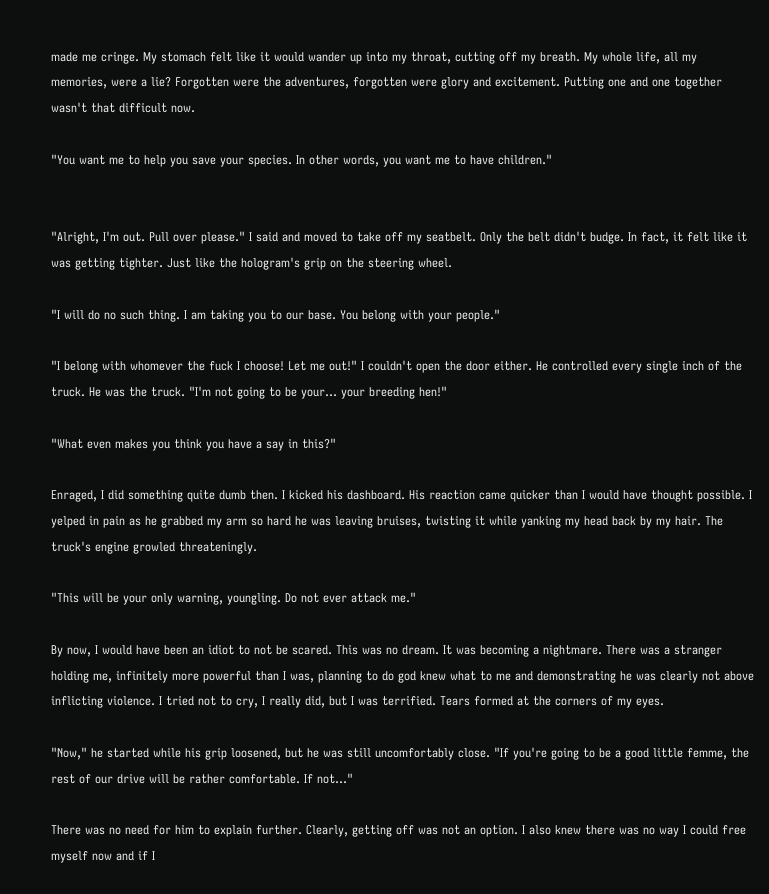made me cringe. My stomach felt like it would wander up into my throat, cutting off my breath. My whole life, all my memories, were a lie? Forgotten were the adventures, forgotten were glory and excitement. Putting one and one together wasn't that difficult now.

"You want me to help you save your species. In other words, you want me to have children."


"Alright, I'm out. Pull over please." I said and moved to take off my seatbelt. Only the belt didn't budge. In fact, it felt like it was getting tighter. Just like the hologram's grip on the steering wheel.

"I will do no such thing. I am taking you to our base. You belong with your people."

"I belong with whomever the fuck I choose! Let me out!" I couldn't open the door either. He controlled every single inch of the truck. He was the truck. "I'm not going to be your… your breeding hen!"

"What even makes you think you have a say in this?"

Enraged, I did something quite dumb then. I kicked his dashboard. His reaction came quicker than I would have thought possible. I yelped in pain as he grabbed my arm so hard he was leaving bruises, twisting it while yanking my head back by my hair. The truck's engine growled threateningly.

"This will be your only warning, youngling. Do not ever attack me."

By now, I would have been an idiot to not be scared. This was no dream. It was becoming a nightmare. There was a stranger holding me, infinitely more powerful than I was, planning to do god knew what to me and demonstrating he was clearly not above inflicting violence. I tried not to cry, I really did, but I was terrified. Tears formed at the corners of my eyes.

"Now," he started while his grip loosened, but he was still uncomfortably close. "If you're going to be a good little femme, the rest of our drive will be rather comfortable. If not…"

There was no need for him to explain further. Clearly, getting off was not an option. I also knew there was no way I could free myself now and if I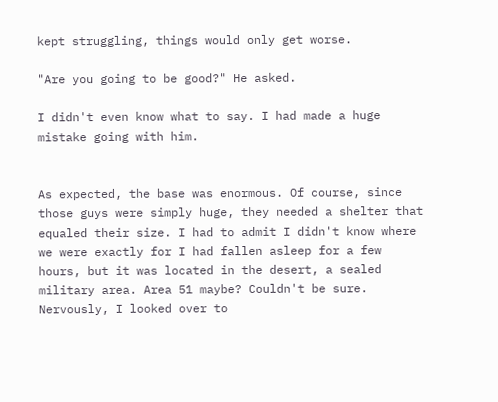kept struggling, things would only get worse.

"Are you going to be good?" He asked.

I didn't even know what to say. I had made a huge mistake going with him.


As expected, the base was enormous. Of course, since those guys were simply huge, they needed a shelter that equaled their size. I had to admit I didn't know where we were exactly for I had fallen asleep for a few hours, but it was located in the desert, a sealed military area. Area 51 maybe? Couldn't be sure. Nervously, I looked over to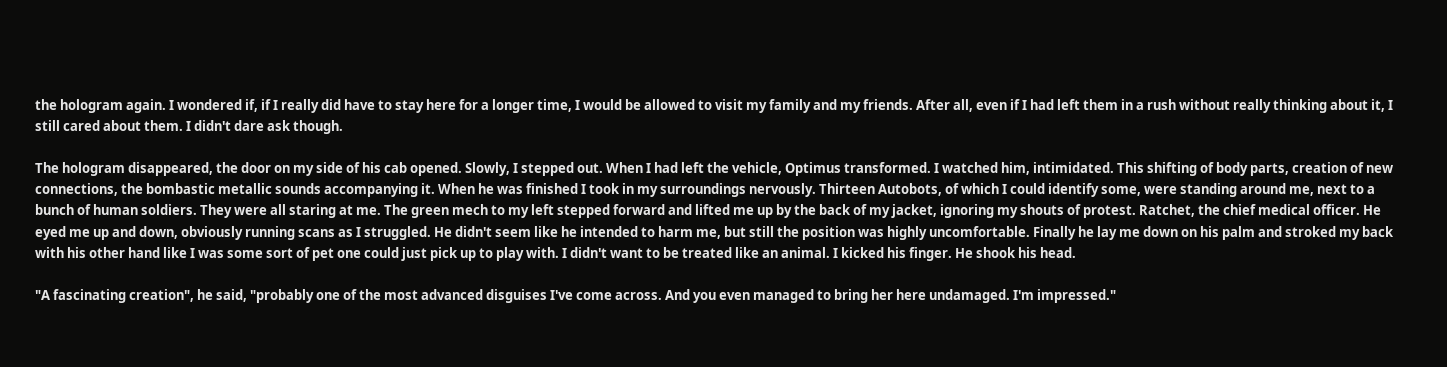the hologram again. I wondered if, if I really did have to stay here for a longer time, I would be allowed to visit my family and my friends. After all, even if I had left them in a rush without really thinking about it, I still cared about them. I didn't dare ask though.

The hologram disappeared, the door on my side of his cab opened. Slowly, I stepped out. When I had left the vehicle, Optimus transformed. I watched him, intimidated. This shifting of body parts, creation of new connections, the bombastic metallic sounds accompanying it. When he was finished I took in my surroundings nervously. Thirteen Autobots, of which I could identify some, were standing around me, next to a bunch of human soldiers. They were all staring at me. The green mech to my left stepped forward and lifted me up by the back of my jacket, ignoring my shouts of protest. Ratchet, the chief medical officer. He eyed me up and down, obviously running scans as I struggled. He didn't seem like he intended to harm me, but still the position was highly uncomfortable. Finally he lay me down on his palm and stroked my back with his other hand like I was some sort of pet one could just pick up to play with. I didn't want to be treated like an animal. I kicked his finger. He shook his head.

"A fascinating creation", he said, "probably one of the most advanced disguises I've come across. And you even managed to bring her here undamaged. I'm impressed."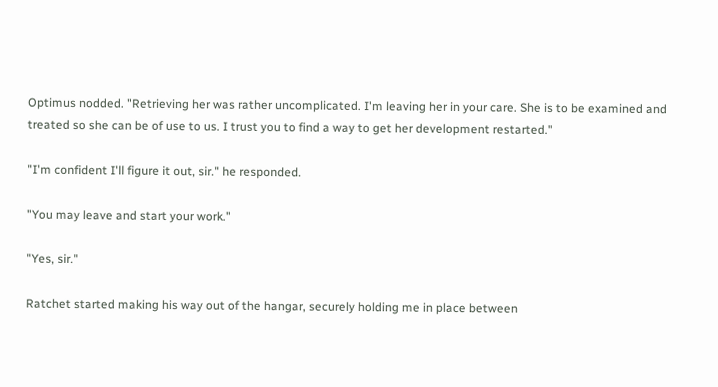Optimus nodded. "Retrieving her was rather uncomplicated. I'm leaving her in your care. She is to be examined and treated so she can be of use to us. I trust you to find a way to get her development restarted."

"I'm confident I'll figure it out, sir." he responded.

"You may leave and start your work."

"Yes, sir."

Ratchet started making his way out of the hangar, securely holding me in place between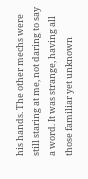his hands. The other mechs were still staring at me, not daring to say a word. It was strange, having all those familiar yet unknown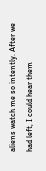aliens watch me so intently. After we had left, I could hear them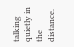talking quietly in the distance.